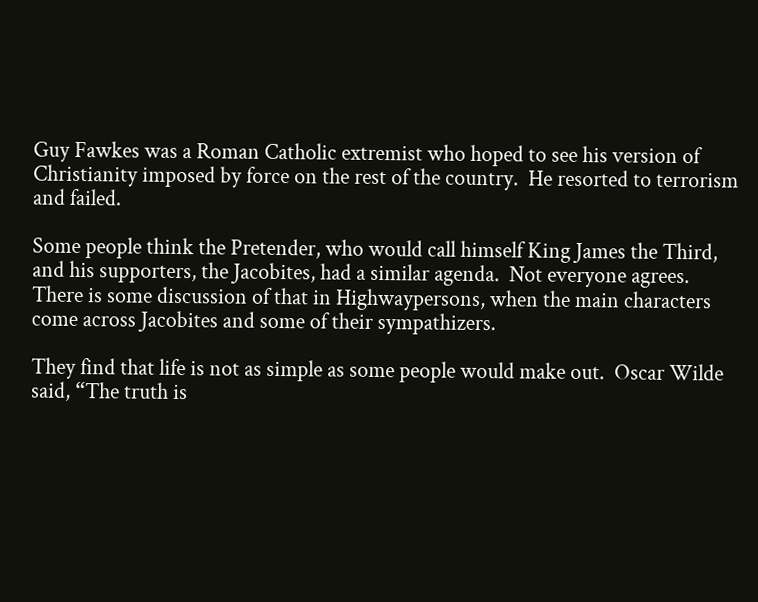Guy Fawkes was a Roman Catholic extremist who hoped to see his version of Christianity imposed by force on the rest of the country.  He resorted to terrorism and failed.

Some people think the Pretender, who would call himself King James the Third, and his supporters, the Jacobites, had a similar agenda.  Not everyone agrees.  There is some discussion of that in Highwaypersons, when the main characters come across Jacobites and some of their sympathizers.

They find that life is not as simple as some people would make out.  Oscar Wilde said, “The truth is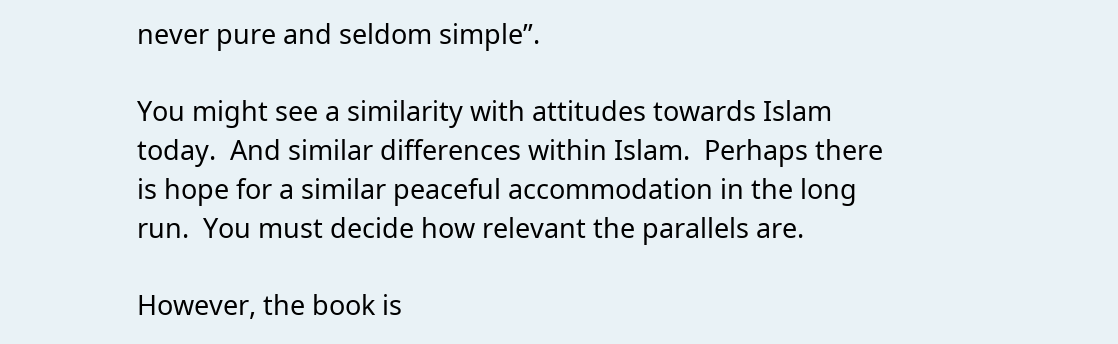never pure and seldom simple”.

You might see a similarity with attitudes towards Islam today.  And similar differences within Islam.  Perhaps there is hope for a similar peaceful accommodation in the long run.  You must decide how relevant the parallels are.

However, the book is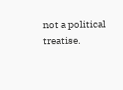not a political treatise.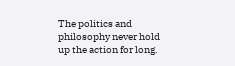The politics and philosophy never hold up the action for long.